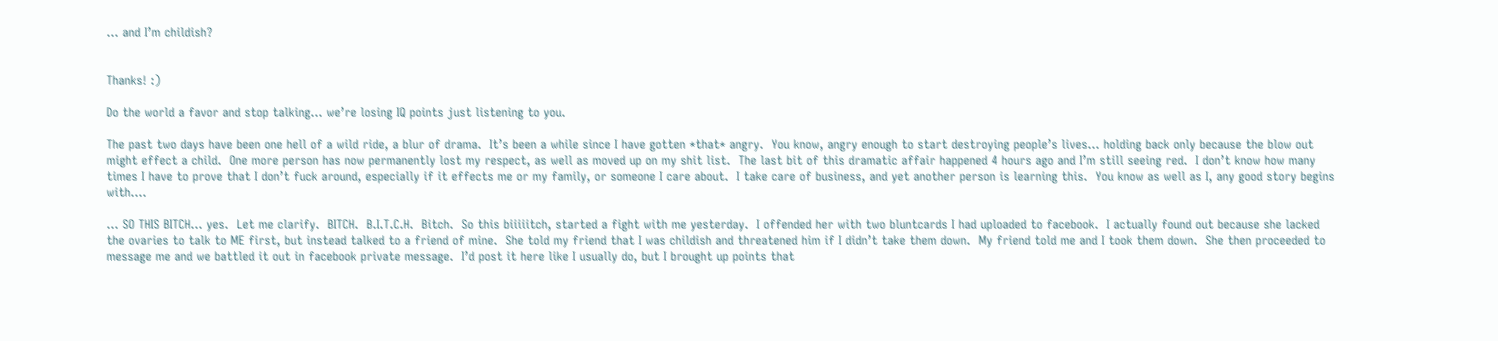… and I’m childish?


Thanks! :)

Do the world a favor and stop talking… we’re losing IQ points just listening to you.

The past two days have been one hell of a wild ride, a blur of drama.  It’s been a while since I have gotten *that* angry.  You know, angry enough to start destroying people’s lives… holding back only because the blow out might effect a child.  One more person has now permanently lost my respect, as well as moved up on my shit list.  The last bit of this dramatic affair happened 4 hours ago and I’m still seeing red.  I don’t know how many times I have to prove that I don’t fuck around, especially if it effects me or my family, or someone I care about.  I take care of business, and yet another person is learning this.  You know as well as I, any good story begins with….

… SO THIS BITCH… yes.  Let me clarify.  BITCH.  B.I.T.C.H.  Bitch.  So this biiiiitch, started a fight with me yesterday.  I offended her with two bluntcards I had uploaded to facebook.  I actually found out because she lacked the ovaries to talk to ME first, but instead talked to a friend of mine.  She told my friend that I was childish and threatened him if I didn’t take them down.  My friend told me and I took them down.  She then proceeded to message me and we battled it out in facebook private message.  I’d post it here like I usually do, but I brought up points that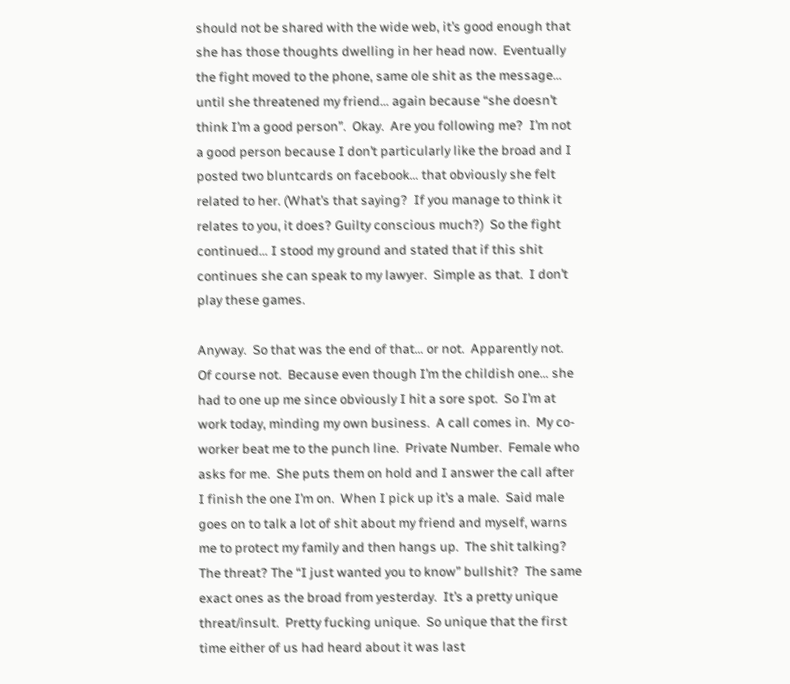should not be shared with the wide web, it’s good enough that she has those thoughts dwelling in her head now.  Eventually the fight moved to the phone, same ole shit as the message… until she threatened my friend… again because “she doesn’t think I’m a good person”.  Okay.  Are you following me?  I’m not a good person because I don’t particularly like the broad and I posted two bluntcards on facebook… that obviously she felt related to her. (What’s that saying?  If you manage to think it relates to you, it does? Guilty conscious much?)  So the fight continued… I stood my ground and stated that if this shit continues she can speak to my lawyer.  Simple as that.  I don’t play these games.

Anyway.  So that was the end of that… or not.  Apparently not.  Of course not.  Because even though I’m the childish one… she had to one up me since obviously I hit a sore spot.  So I’m at work today, minding my own business.  A call comes in.  My co-worker beat me to the punch line.  Private Number.  Female who asks for me.  She puts them on hold and I answer the call after I finish the one I’m on.  When I pick up it’s a male.  Said male goes on to talk a lot of shit about my friend and myself, warns me to protect my family and then hangs up.  The shit talking?  The threat? The “I just wanted you to know” bullshit?  The same exact ones as the broad from yesterday.  It’s a pretty unique threat/insult.  Pretty fucking unique.  So unique that the first time either of us had heard about it was last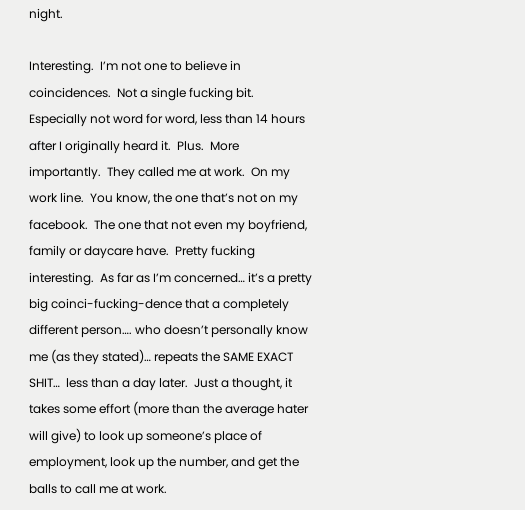night.

Interesting.  I’m not one to believe in coincidences.  Not a single fucking bit.  Especially not word for word, less than 14 hours after I originally heard it.  Plus.  More importantly.  They called me at work.  On my work line.  You know, the one that’s not on my facebook.  The one that not even my boyfriend, family or daycare have.  Pretty fucking interesting.  As far as I’m concerned… it’s a pretty big coinci-fucking-dence that a completely different person…. who doesn’t personally know me (as they stated)… repeats the SAME EXACT SHIT…  less than a day later.  Just a thought, it takes some effort (more than the average hater will give) to look up someone’s place of employment, look up the number, and get the balls to call me at work.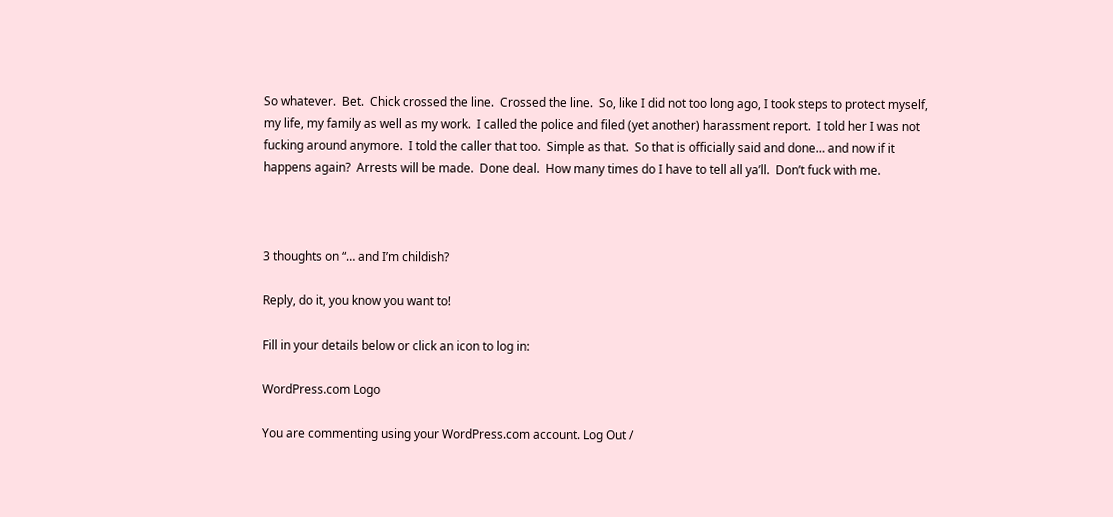So whatever.  Bet.  Chick crossed the line.  Crossed the line.  So, like I did not too long ago, I took steps to protect myself, my life, my family as well as my work.  I called the police and filed (yet another) harassment report.  I told her I was not fucking around anymore.  I told the caller that too.  Simple as that.  So that is officially said and done… and now if it happens again?  Arrests will be made.  Done deal.  How many times do I have to tell all ya’ll.  Don’t fuck with me.



3 thoughts on “… and I’m childish?

Reply, do it, you know you want to!

Fill in your details below or click an icon to log in:

WordPress.com Logo

You are commenting using your WordPress.com account. Log Out /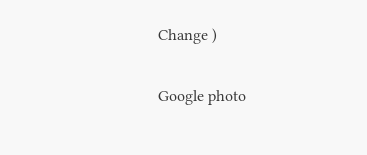Change )

Google photo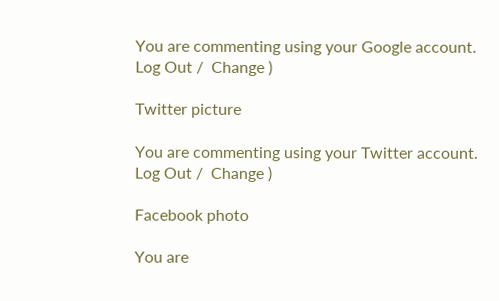You are commenting using your Google account. Log Out /  Change )

Twitter picture

You are commenting using your Twitter account. Log Out /  Change )

Facebook photo

You are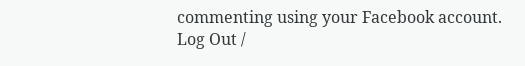commenting using your Facebook account. Log Out /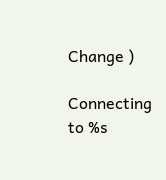Change )

Connecting to %s